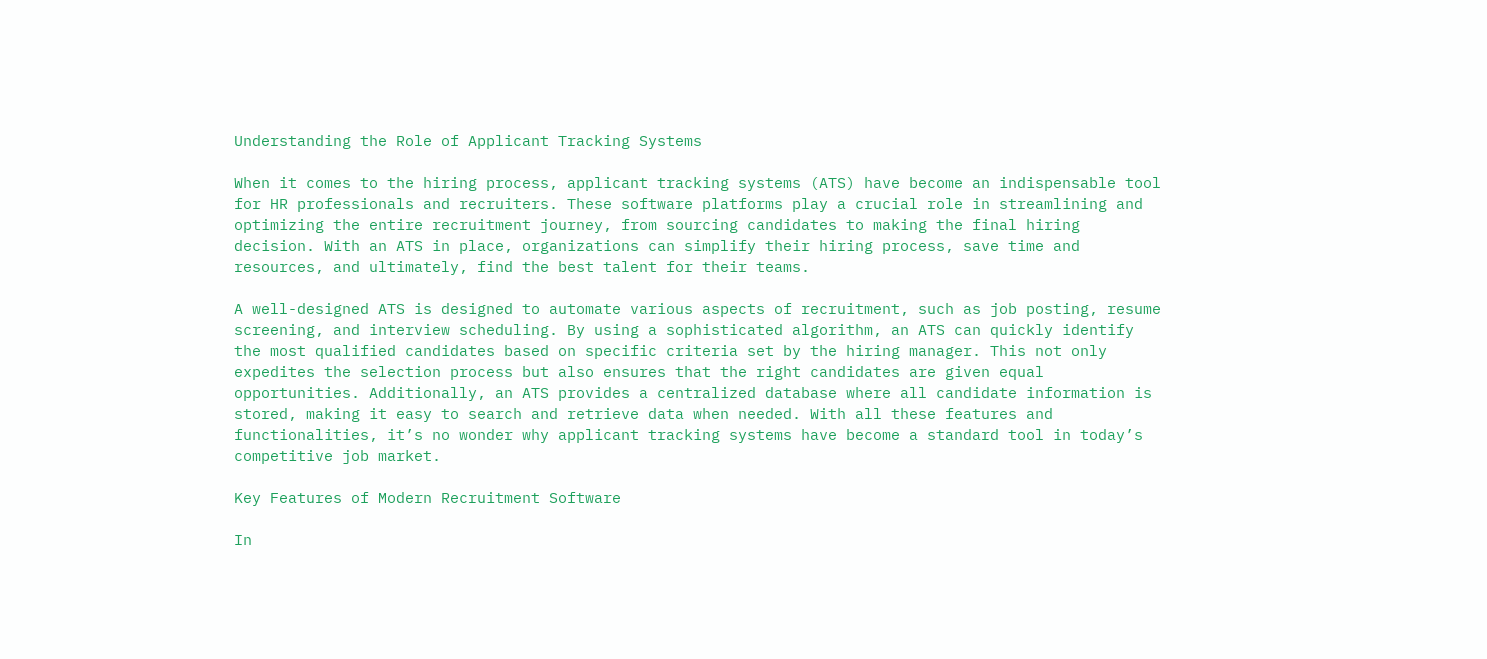Understanding the Role of Applicant Tracking Systems

When it comes to the hiring process, applicant tracking systems (ATS) have become an indispensable tool for HR professionals and recruiters. These software platforms play a crucial role in streamlining and optimizing the entire recruitment journey, from sourcing candidates to making the final hiring decision. With an ATS in place, organizations can simplify their hiring process, save time and resources, and ultimately, find the best talent for their teams.

A well-designed ATS is designed to automate various aspects of recruitment, such as job posting, resume screening, and interview scheduling. By using a sophisticated algorithm, an ATS can quickly identify the most qualified candidates based on specific criteria set by the hiring manager. This not only expedites the selection process but also ensures that the right candidates are given equal opportunities. Additionally, an ATS provides a centralized database where all candidate information is stored, making it easy to search and retrieve data when needed. With all these features and functionalities, it’s no wonder why applicant tracking systems have become a standard tool in today’s competitive job market.

Key Features of Modern Recruitment Software

In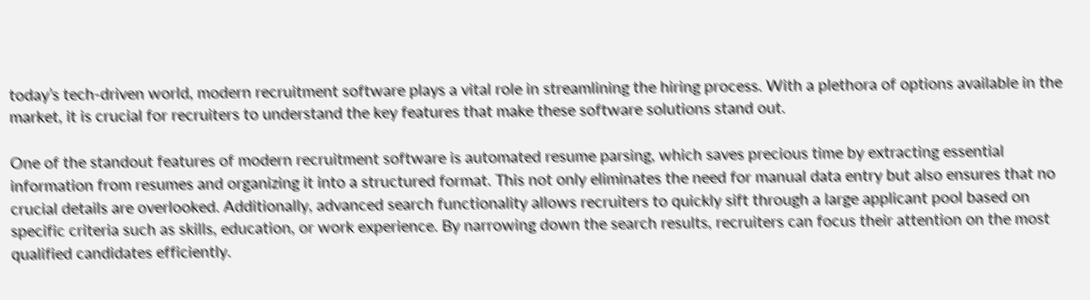today’s tech-driven world, modern recruitment software plays a vital role in streamlining the hiring process. With a plethora of options available in the market, it is crucial for recruiters to understand the key features that make these software solutions stand out.

One of the standout features of modern recruitment software is automated resume parsing, which saves precious time by extracting essential information from resumes and organizing it into a structured format. This not only eliminates the need for manual data entry but also ensures that no crucial details are overlooked. Additionally, advanced search functionality allows recruiters to quickly sift through a large applicant pool based on specific criteria such as skills, education, or work experience. By narrowing down the search results, recruiters can focus their attention on the most qualified candidates efficiently.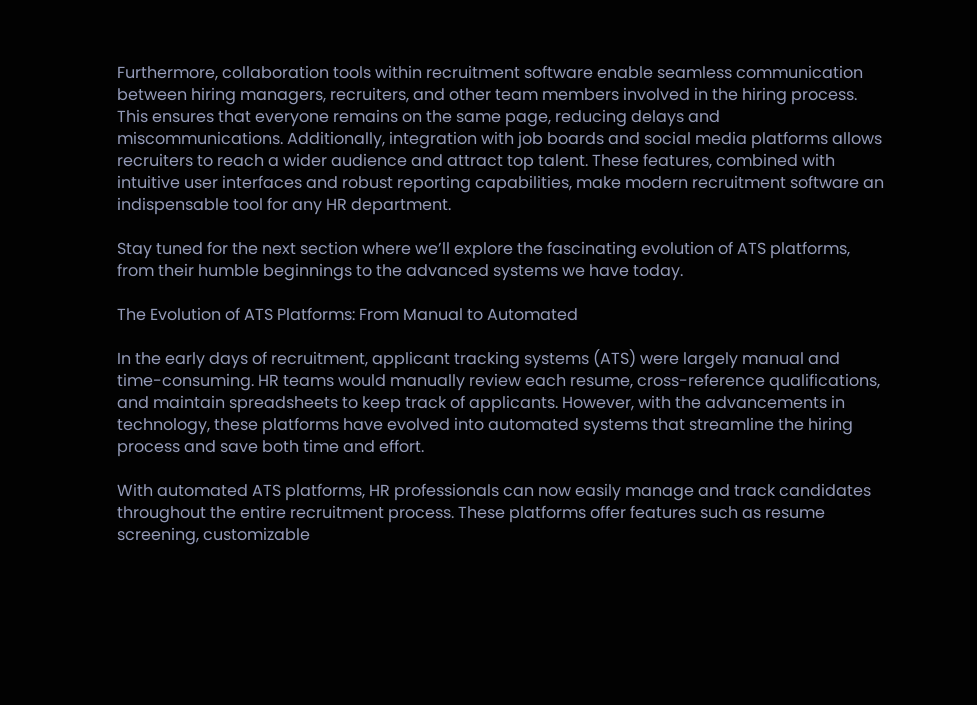Furthermore, collaboration tools within recruitment software enable seamless communication between hiring managers, recruiters, and other team members involved in the hiring process. This ensures that everyone remains on the same page, reducing delays and miscommunications. Additionally, integration with job boards and social media platforms allows recruiters to reach a wider audience and attract top talent. These features, combined with intuitive user interfaces and robust reporting capabilities, make modern recruitment software an indispensable tool for any HR department.

Stay tuned for the next section where we’ll explore the fascinating evolution of ATS platforms, from their humble beginnings to the advanced systems we have today.

The Evolution of ATS Platforms: From Manual to Automated

In the early days of recruitment, applicant tracking systems (ATS) were largely manual and time-consuming. HR teams would manually review each resume, cross-reference qualifications, and maintain spreadsheets to keep track of applicants. However, with the advancements in technology, these platforms have evolved into automated systems that streamline the hiring process and save both time and effort.

With automated ATS platforms, HR professionals can now easily manage and track candidates throughout the entire recruitment process. These platforms offer features such as resume screening, customizable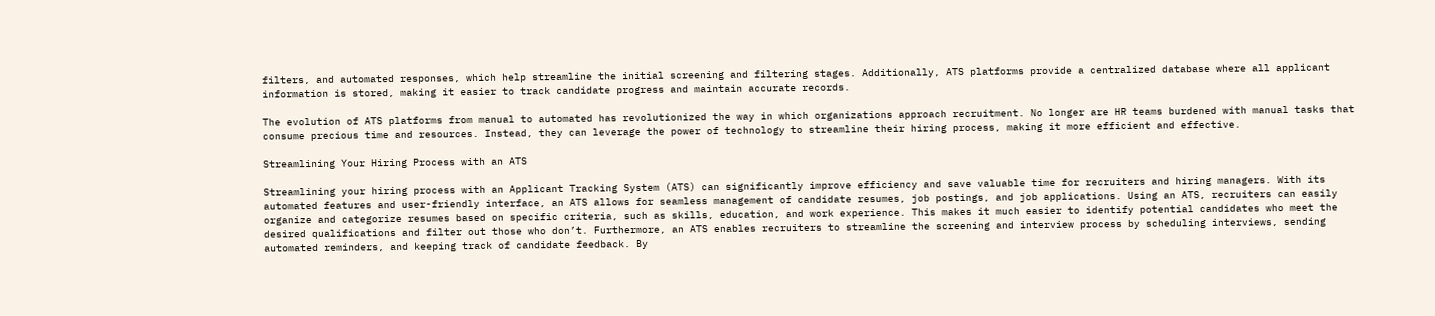filters, and automated responses, which help streamline the initial screening and filtering stages. Additionally, ATS platforms provide a centralized database where all applicant information is stored, making it easier to track candidate progress and maintain accurate records.

The evolution of ATS platforms from manual to automated has revolutionized the way in which organizations approach recruitment. No longer are HR teams burdened with manual tasks that consume precious time and resources. Instead, they can leverage the power of technology to streamline their hiring process, making it more efficient and effective.

Streamlining Your Hiring Process with an ATS

Streamlining your hiring process with an Applicant Tracking System (ATS) can significantly improve efficiency and save valuable time for recruiters and hiring managers. With its automated features and user-friendly interface, an ATS allows for seamless management of candidate resumes, job postings, and job applications. Using an ATS, recruiters can easily organize and categorize resumes based on specific criteria, such as skills, education, and work experience. This makes it much easier to identify potential candidates who meet the desired qualifications and filter out those who don’t. Furthermore, an ATS enables recruiters to streamline the screening and interview process by scheduling interviews, sending automated reminders, and keeping track of candidate feedback. By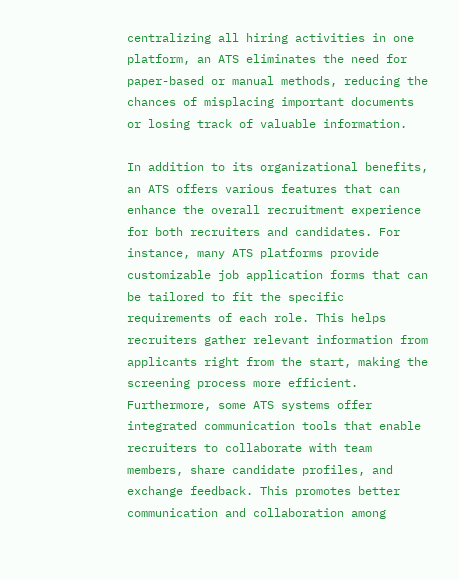centralizing all hiring activities in one platform, an ATS eliminates the need for paper-based or manual methods, reducing the chances of misplacing important documents or losing track of valuable information.

In addition to its organizational benefits, an ATS offers various features that can enhance the overall recruitment experience for both recruiters and candidates. For instance, many ATS platforms provide customizable job application forms that can be tailored to fit the specific requirements of each role. This helps recruiters gather relevant information from applicants right from the start, making the screening process more efficient. Furthermore, some ATS systems offer integrated communication tools that enable recruiters to collaborate with team members, share candidate profiles, and exchange feedback. This promotes better communication and collaboration among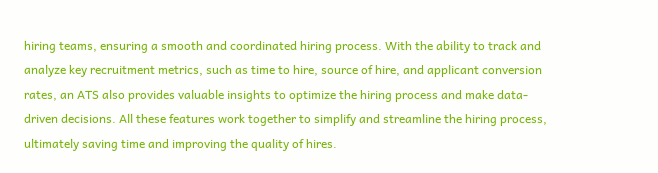hiring teams, ensuring a smooth and coordinated hiring process. With the ability to track and analyze key recruitment metrics, such as time to hire, source of hire, and applicant conversion rates, an ATS also provides valuable insights to optimize the hiring process and make data-driven decisions. All these features work together to simplify and streamline the hiring process, ultimately saving time and improving the quality of hires.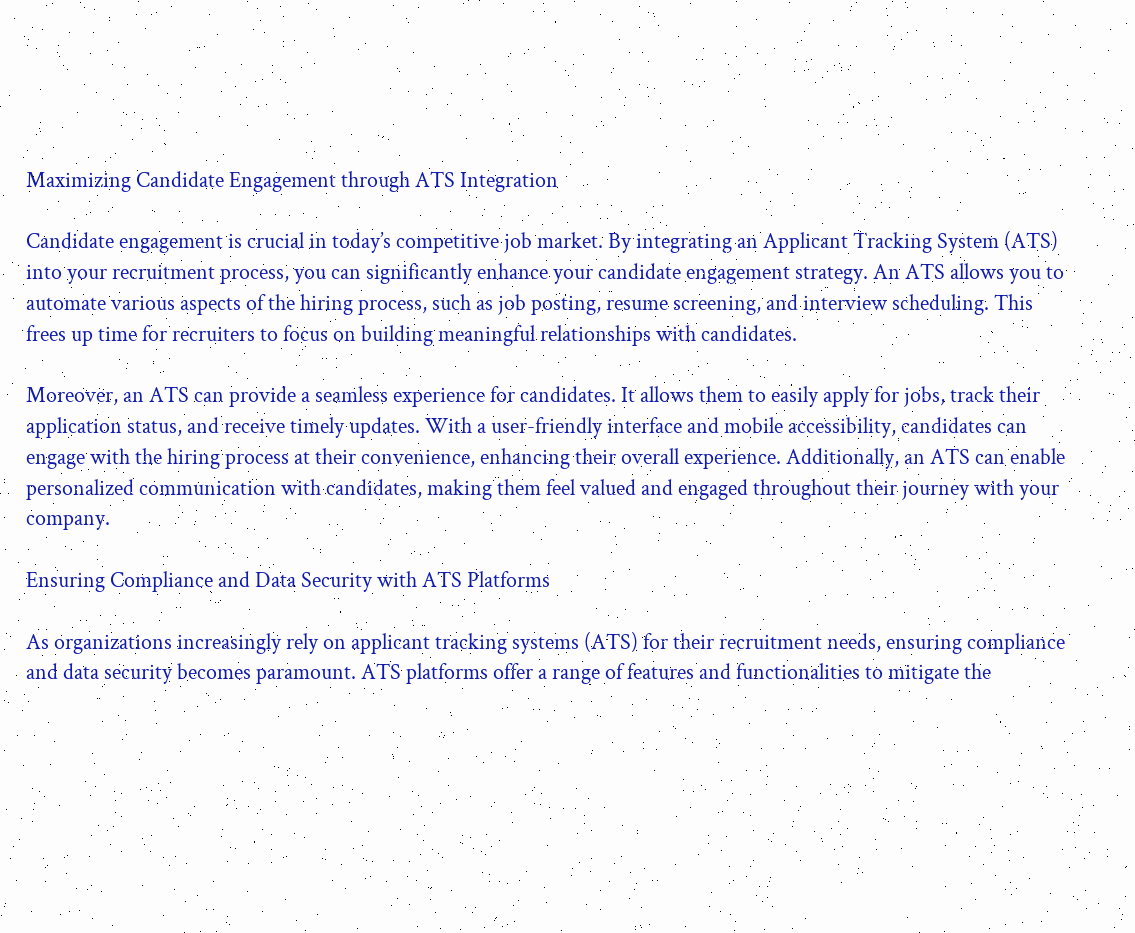Maximizing Candidate Engagement through ATS Integration

Candidate engagement is crucial in today’s competitive job market. By integrating an Applicant Tracking System (ATS) into your recruitment process, you can significantly enhance your candidate engagement strategy. An ATS allows you to automate various aspects of the hiring process, such as job posting, resume screening, and interview scheduling. This frees up time for recruiters to focus on building meaningful relationships with candidates.

Moreover, an ATS can provide a seamless experience for candidates. It allows them to easily apply for jobs, track their application status, and receive timely updates. With a user-friendly interface and mobile accessibility, candidates can engage with the hiring process at their convenience, enhancing their overall experience. Additionally, an ATS can enable personalized communication with candidates, making them feel valued and engaged throughout their journey with your company.

Ensuring Compliance and Data Security with ATS Platforms

As organizations increasingly rely on applicant tracking systems (ATS) for their recruitment needs, ensuring compliance and data security becomes paramount. ATS platforms offer a range of features and functionalities to mitigate the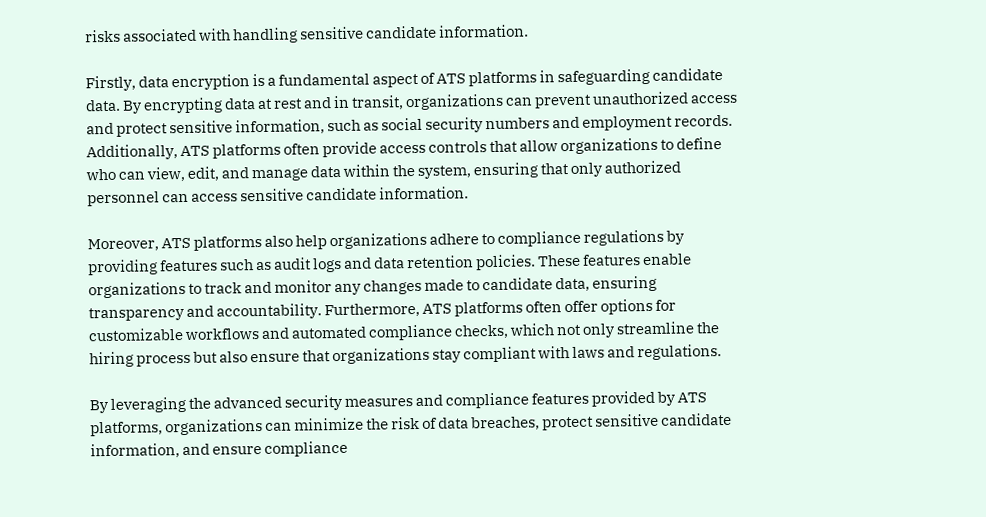risks associated with handling sensitive candidate information.

Firstly, data encryption is a fundamental aspect of ATS platforms in safeguarding candidate data. By encrypting data at rest and in transit, organizations can prevent unauthorized access and protect sensitive information, such as social security numbers and employment records. Additionally, ATS platforms often provide access controls that allow organizations to define who can view, edit, and manage data within the system, ensuring that only authorized personnel can access sensitive candidate information.

Moreover, ATS platforms also help organizations adhere to compliance regulations by providing features such as audit logs and data retention policies. These features enable organizations to track and monitor any changes made to candidate data, ensuring transparency and accountability. Furthermore, ATS platforms often offer options for customizable workflows and automated compliance checks, which not only streamline the hiring process but also ensure that organizations stay compliant with laws and regulations.

By leveraging the advanced security measures and compliance features provided by ATS platforms, organizations can minimize the risk of data breaches, protect sensitive candidate information, and ensure compliance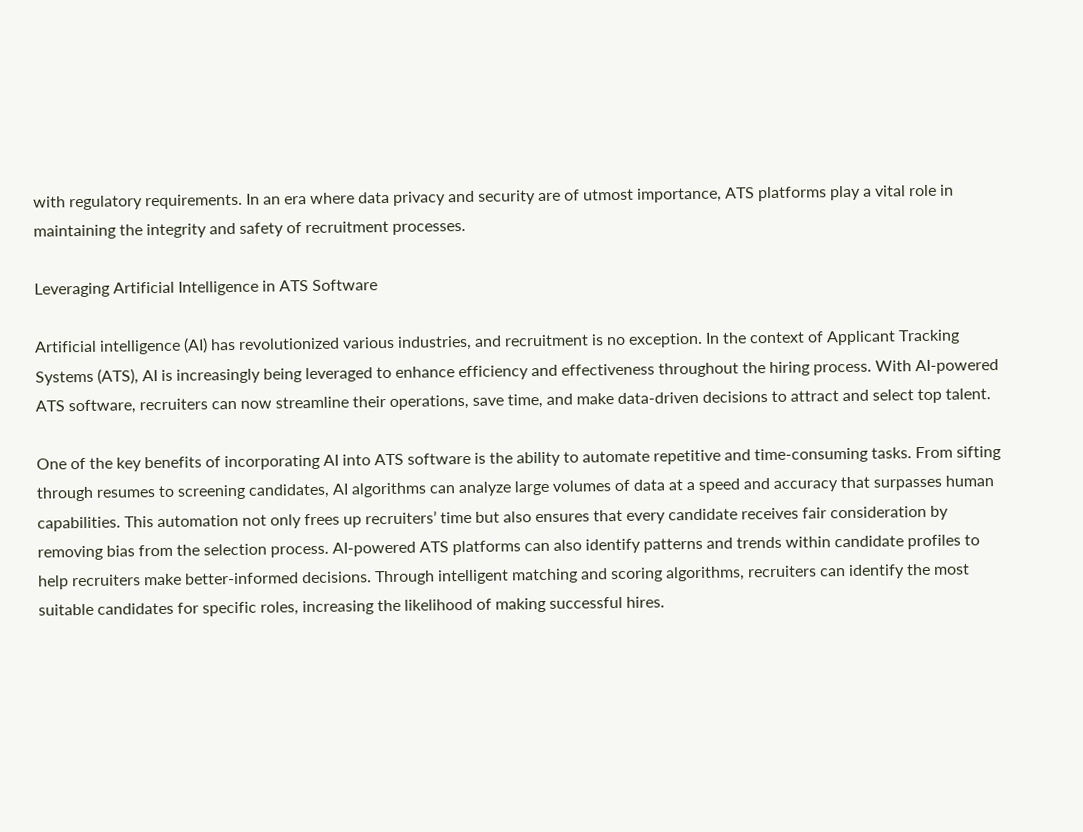with regulatory requirements. In an era where data privacy and security are of utmost importance, ATS platforms play a vital role in maintaining the integrity and safety of recruitment processes.

Leveraging Artificial Intelligence in ATS Software

Artificial intelligence (AI) has revolutionized various industries, and recruitment is no exception. In the context of Applicant Tracking Systems (ATS), AI is increasingly being leveraged to enhance efficiency and effectiveness throughout the hiring process. With AI-powered ATS software, recruiters can now streamline their operations, save time, and make data-driven decisions to attract and select top talent.

One of the key benefits of incorporating AI into ATS software is the ability to automate repetitive and time-consuming tasks. From sifting through resumes to screening candidates, AI algorithms can analyze large volumes of data at a speed and accuracy that surpasses human capabilities. This automation not only frees up recruiters’ time but also ensures that every candidate receives fair consideration by removing bias from the selection process. AI-powered ATS platforms can also identify patterns and trends within candidate profiles to help recruiters make better-informed decisions. Through intelligent matching and scoring algorithms, recruiters can identify the most suitable candidates for specific roles, increasing the likelihood of making successful hires.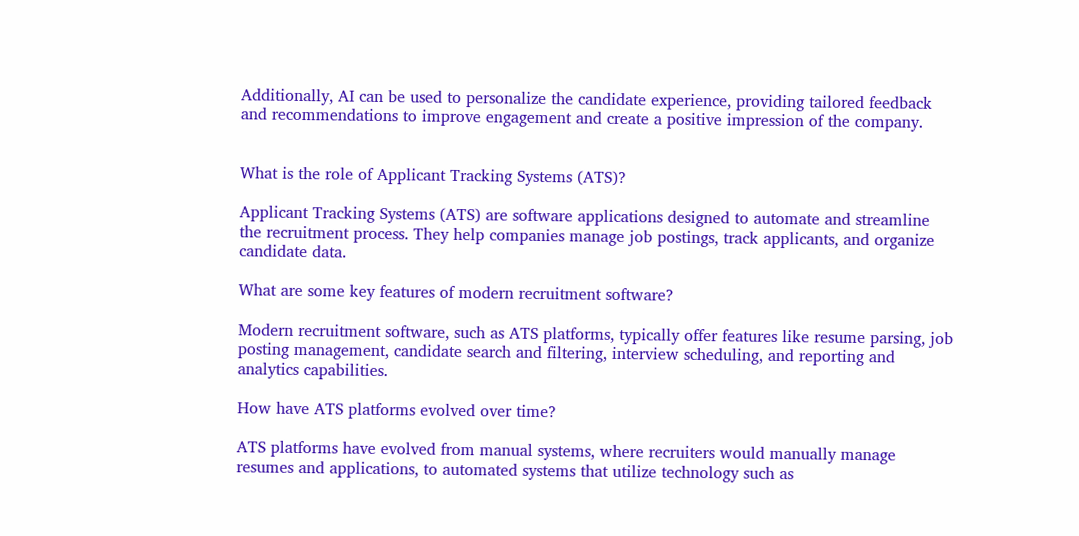Additionally, AI can be used to personalize the candidate experience, providing tailored feedback and recommendations to improve engagement and create a positive impression of the company.


What is the role of Applicant Tracking Systems (ATS)?

Applicant Tracking Systems (ATS) are software applications designed to automate and streamline the recruitment process. They help companies manage job postings, track applicants, and organize candidate data.

What are some key features of modern recruitment software?

Modern recruitment software, such as ATS platforms, typically offer features like resume parsing, job posting management, candidate search and filtering, interview scheduling, and reporting and analytics capabilities.

How have ATS platforms evolved over time?

ATS platforms have evolved from manual systems, where recruiters would manually manage resumes and applications, to automated systems that utilize technology such as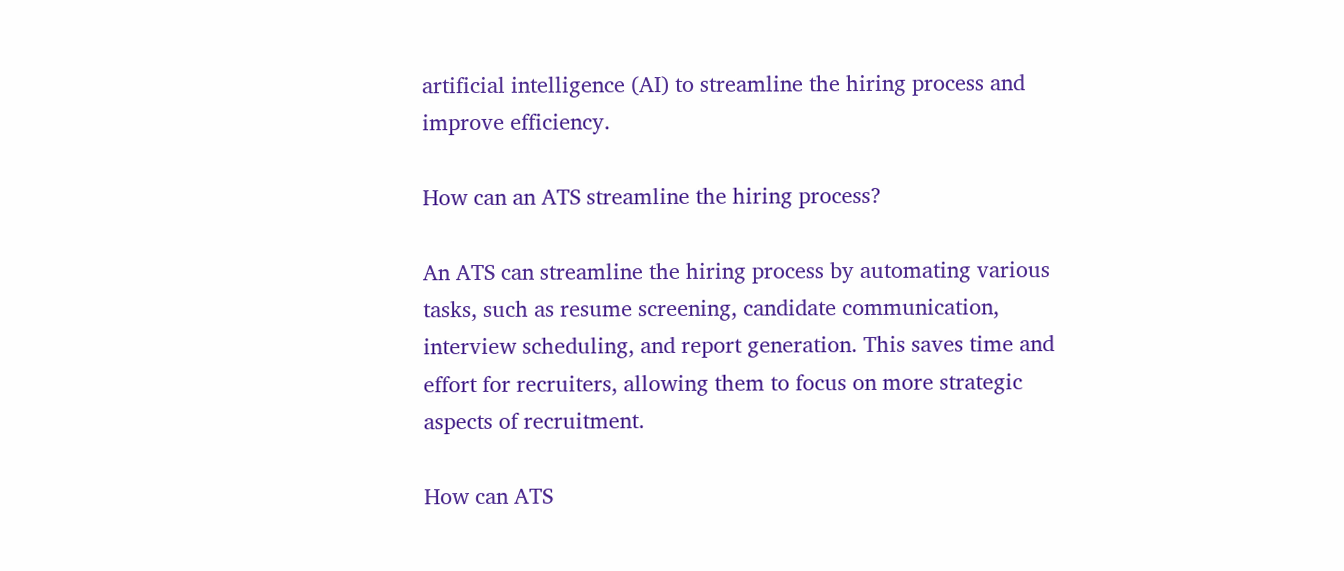artificial intelligence (AI) to streamline the hiring process and improve efficiency.

How can an ATS streamline the hiring process?

An ATS can streamline the hiring process by automating various tasks, such as resume screening, candidate communication, interview scheduling, and report generation. This saves time and effort for recruiters, allowing them to focus on more strategic aspects of recruitment.

How can ATS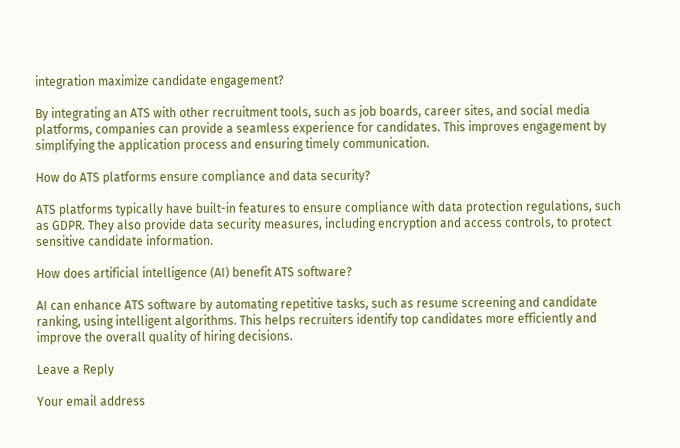integration maximize candidate engagement?

By integrating an ATS with other recruitment tools, such as job boards, career sites, and social media platforms, companies can provide a seamless experience for candidates. This improves engagement by simplifying the application process and ensuring timely communication.

How do ATS platforms ensure compliance and data security?

ATS platforms typically have built-in features to ensure compliance with data protection regulations, such as GDPR. They also provide data security measures, including encryption and access controls, to protect sensitive candidate information.

How does artificial intelligence (AI) benefit ATS software?

AI can enhance ATS software by automating repetitive tasks, such as resume screening and candidate ranking, using intelligent algorithms. This helps recruiters identify top candidates more efficiently and improve the overall quality of hiring decisions.

Leave a Reply

Your email address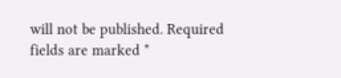will not be published. Required fields are marked *